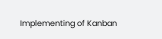Implementing of Kanban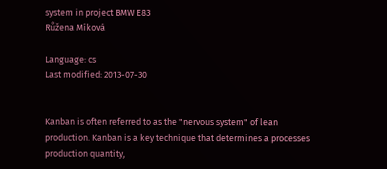system in project BMW E83
Růžena Míková

Language: cs
Last modified: 2013-07-30


Kanban is often referred to as the "nervous system" of lean production. Kanban is a key technique that determines a processes production quantity,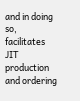and in doing so, facilitates JIT production and ordering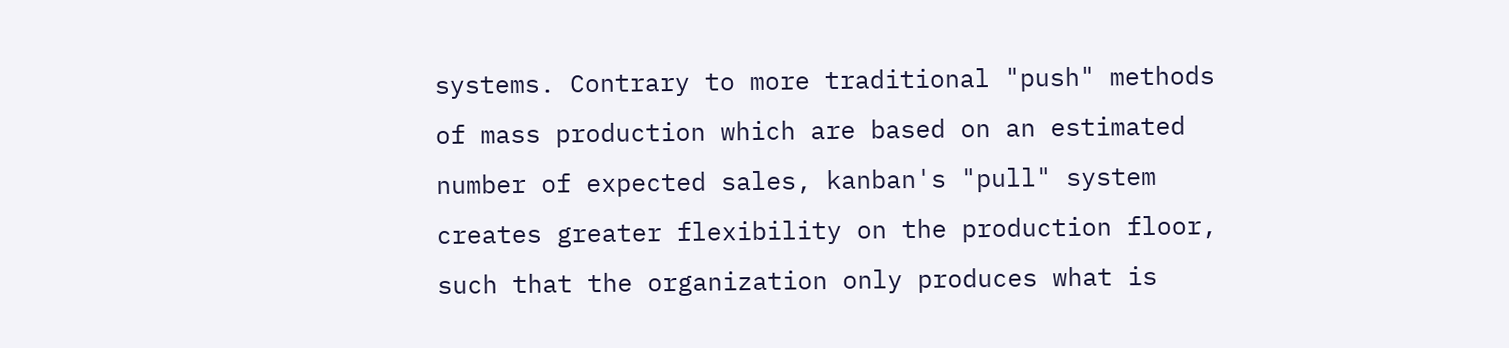systems. Contrary to more traditional "push" methods of mass production which are based on an estimated number of expected sales, kanban's "pull" system creates greater flexibility on the production floor, such that the organization only produces what is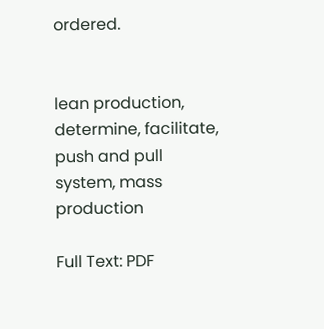ordered.


lean production, determine, facilitate, push and pull system, mass production

Full Text: PDF